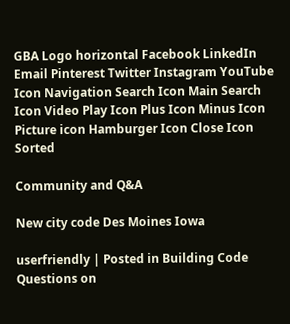GBA Logo horizontal Facebook LinkedIn Email Pinterest Twitter Instagram YouTube Icon Navigation Search Icon Main Search Icon Video Play Icon Plus Icon Minus Icon Picture icon Hamburger Icon Close Icon Sorted

Community and Q&A

New city code Des Moines Iowa

userfriendly | Posted in Building Code Questions on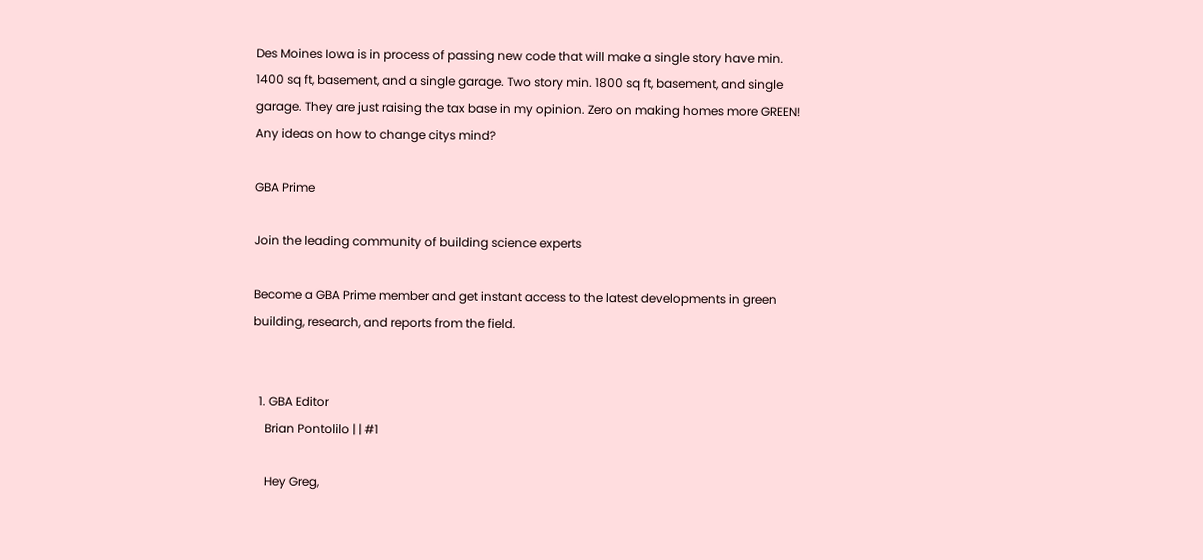Des Moines Iowa is in process of passing new code that will make a single story have min. 1400 sq ft, basement, and a single garage. Two story min. 1800 sq ft, basement, and single garage. They are just raising the tax base in my opinion. Zero on making homes more GREEN!  Any ideas on how to change citys mind?

GBA Prime

Join the leading community of building science experts

Become a GBA Prime member and get instant access to the latest developments in green building, research, and reports from the field.


  1. GBA Editor
    Brian Pontolilo | | #1

    Hey Greg,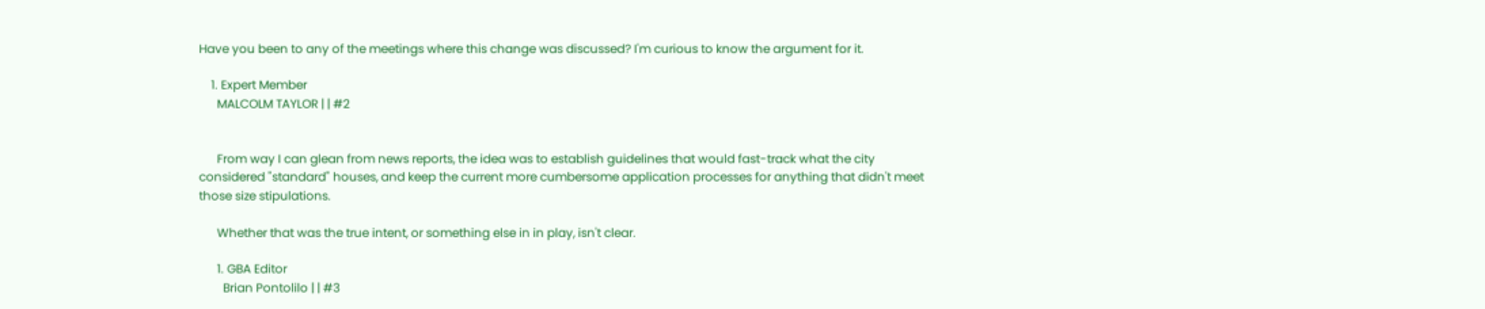Have you been to any of the meetings where this change was discussed? I'm curious to know the argument for it.

    1. Expert Member
      MALCOLM TAYLOR | | #2


      From way I can glean from news reports, the idea was to establish guidelines that would fast-track what the city considered "standard" houses, and keep the current more cumbersome application processes for anything that didn't meet those size stipulations.

      Whether that was the true intent, or something else in in play, isn't clear.

      1. GBA Editor
        Brian Pontolilo | | #3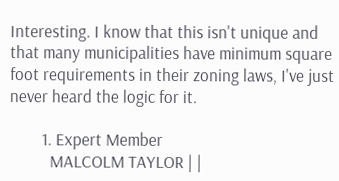Interesting. I know that this isn't unique and that many municipalities have minimum square foot requirements in their zoning laws, I've just never heard the logic for it.

        1. Expert Member
          MALCOLM TAYLOR | |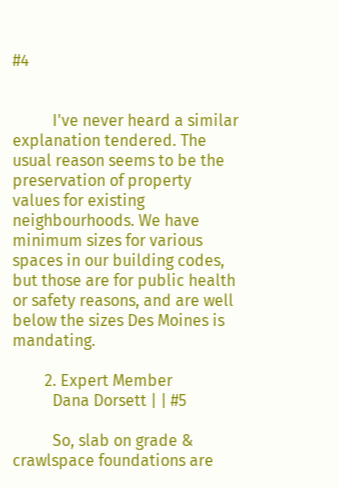#4


          I've never heard a similar explanation tendered. The usual reason seems to be the preservation of property values for existing neighbourhoods. We have minimum sizes for various spaces in our building codes, but those are for public health or safety reasons, and are well below the sizes Des Moines is mandating.

        2. Expert Member
          Dana Dorsett | | #5

          So, slab on grade & crawlspace foundations are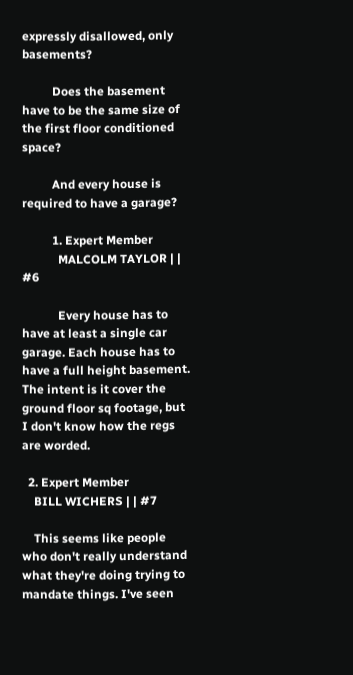expressly disallowed, only basements?

          Does the basement have to be the same size of the first floor conditioned space?

          And every house is required to have a garage?

          1. Expert Member
            MALCOLM TAYLOR | | #6

            Every house has to have at least a single car garage. Each house has to have a full height basement. The intent is it cover the ground floor sq footage, but I don't know how the regs are worded.

  2. Expert Member
    BILL WICHERS | | #7

    This seems like people who don't really understand what they're doing trying to mandate things. I've seen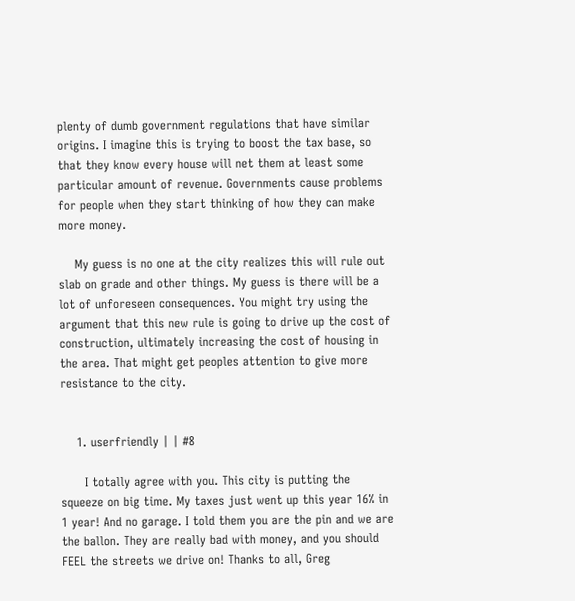plenty of dumb government regulations that have similar origins. I imagine this is trying to boost the tax base, so that they know every house will net them at least some particular amount of revenue. Governments cause problems for people when they start thinking of how they can make more money.

    My guess is no one at the city realizes this will rule out slab on grade and other things. My guess is there will be a lot of unforeseen consequences. You might try using the argument that this new rule is going to drive up the cost of construction, ultimately increasing the cost of housing in the area. That might get peoples attention to give more resistance to the city.


    1. userfriendly | | #8

      I totally agree with you. This city is putting the squeeze on big time. My taxes just went up this year 16% in 1 year! And no garage. I told them you are the pin and we are the ballon. They are really bad with money, and you should FEEL the streets we drive on! Thanks to all, Greg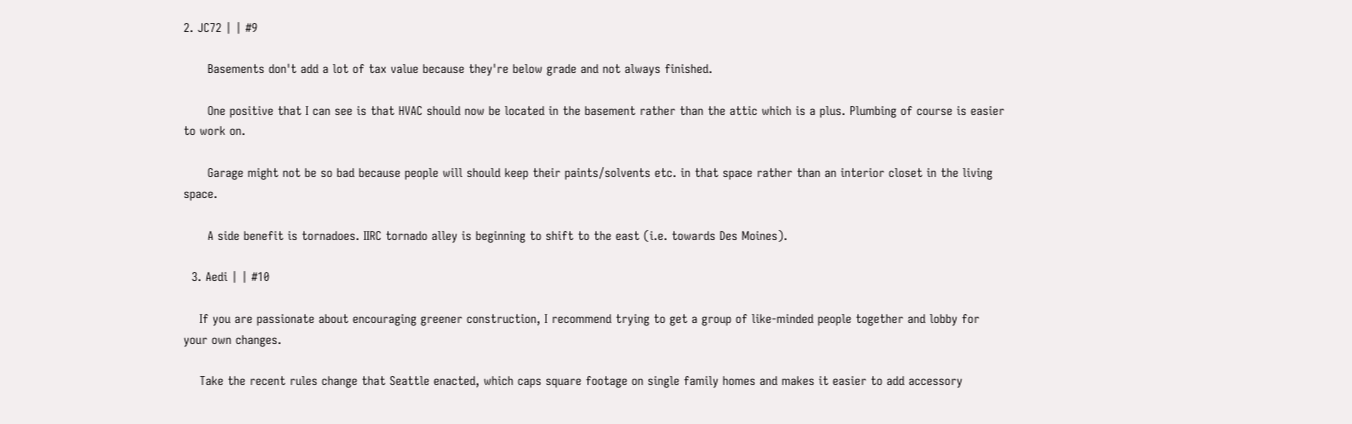2. JC72 | | #9

      Basements don't add a lot of tax value because they're below grade and not always finished.

      One positive that I can see is that HVAC should now be located in the basement rather than the attic which is a plus. Plumbing of course is easier to work on.

      Garage might not be so bad because people will should keep their paints/solvents etc. in that space rather than an interior closet in the living space.

      A side benefit is tornadoes. IIRC tornado alley is beginning to shift to the east (i.e. towards Des Moines).

  3. Aedi | | #10

    If you are passionate about encouraging greener construction, I recommend trying to get a group of like-minded people together and lobby for your own changes.

    Take the recent rules change that Seattle enacted, which caps square footage on single family homes and makes it easier to add accessory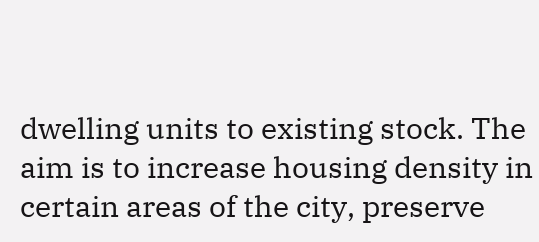dwelling units to existing stock. The aim is to increase housing density in certain areas of the city, preserve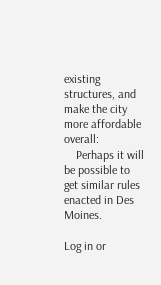existing structures, and make the city more affordable overall:
    Perhaps it will be possible to get similar rules enacted in Des Moines.

Log in or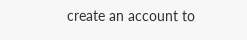create an account to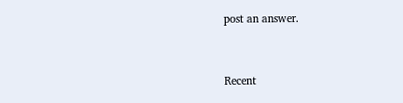post an answer.


Recent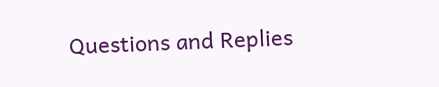Questions and Replies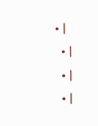• |
  • |
  • |
  • |